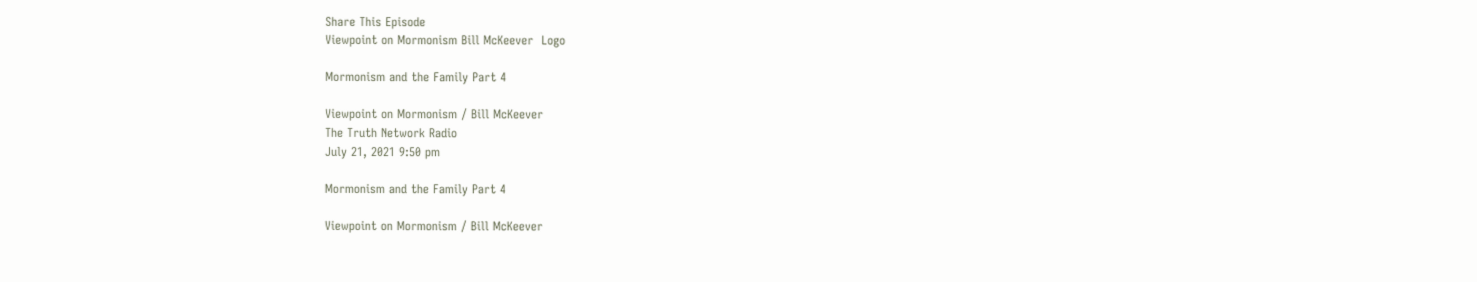Share This Episode
Viewpoint on Mormonism Bill McKeever  Logo

Mormonism and the Family Part 4

Viewpoint on Mormonism / Bill McKeever
The Truth Network Radio
July 21, 2021 9:50 pm

Mormonism and the Family Part 4

Viewpoint on Mormonism / Bill McKeever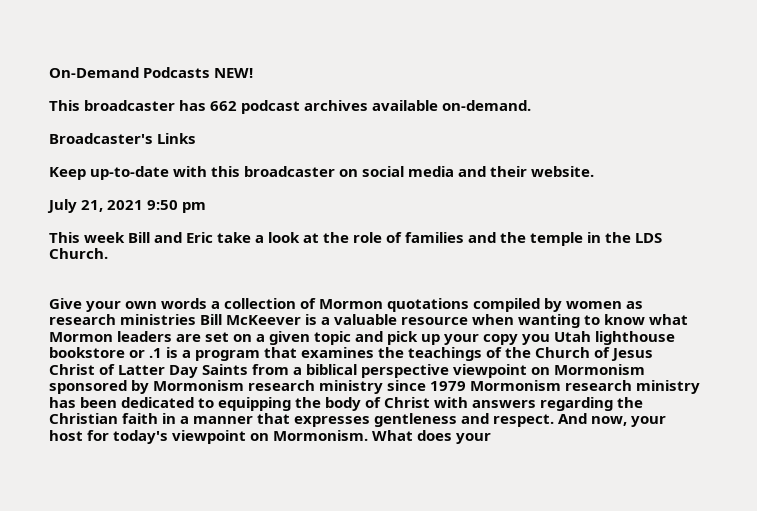On-Demand Podcasts NEW!

This broadcaster has 662 podcast archives available on-demand.

Broadcaster's Links

Keep up-to-date with this broadcaster on social media and their website.

July 21, 2021 9:50 pm

This week Bill and Eric take a look at the role of families and the temple in the LDS Church.


Give your own words a collection of Mormon quotations compiled by women as research ministries Bill McKeever is a valuable resource when wanting to know what Mormon leaders are set on a given topic and pick up your copy you Utah lighthouse bookstore or .1 is a program that examines the teachings of the Church of Jesus Christ of Latter Day Saints from a biblical perspective viewpoint on Mormonism sponsored by Mormonism research ministry since 1979 Mormonism research ministry has been dedicated to equipping the body of Christ with answers regarding the Christian faith in a manner that expresses gentleness and respect. And now, your host for today's viewpoint on Mormonism. What does your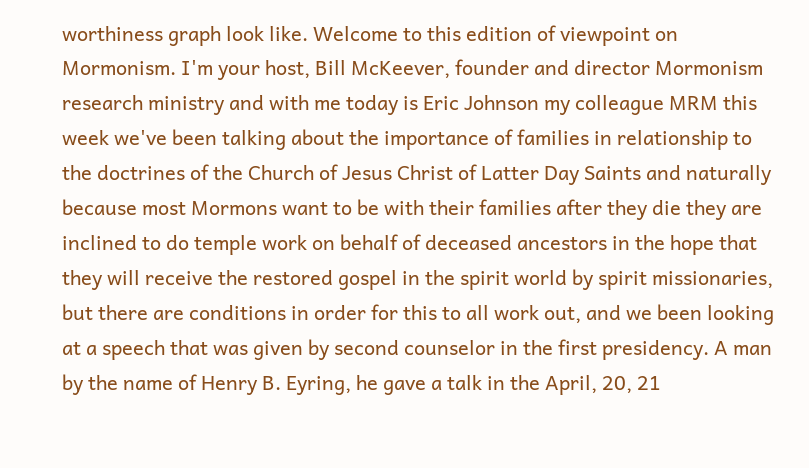worthiness graph look like. Welcome to this edition of viewpoint on Mormonism. I'm your host, Bill McKeever, founder and director Mormonism research ministry and with me today is Eric Johnson my colleague MRM this week we've been talking about the importance of families in relationship to the doctrines of the Church of Jesus Christ of Latter Day Saints and naturally because most Mormons want to be with their families after they die they are inclined to do temple work on behalf of deceased ancestors in the hope that they will receive the restored gospel in the spirit world by spirit missionaries, but there are conditions in order for this to all work out, and we been looking at a speech that was given by second counselor in the first presidency. A man by the name of Henry B. Eyring, he gave a talk in the April, 20, 21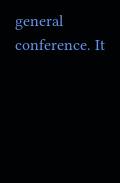general conference. It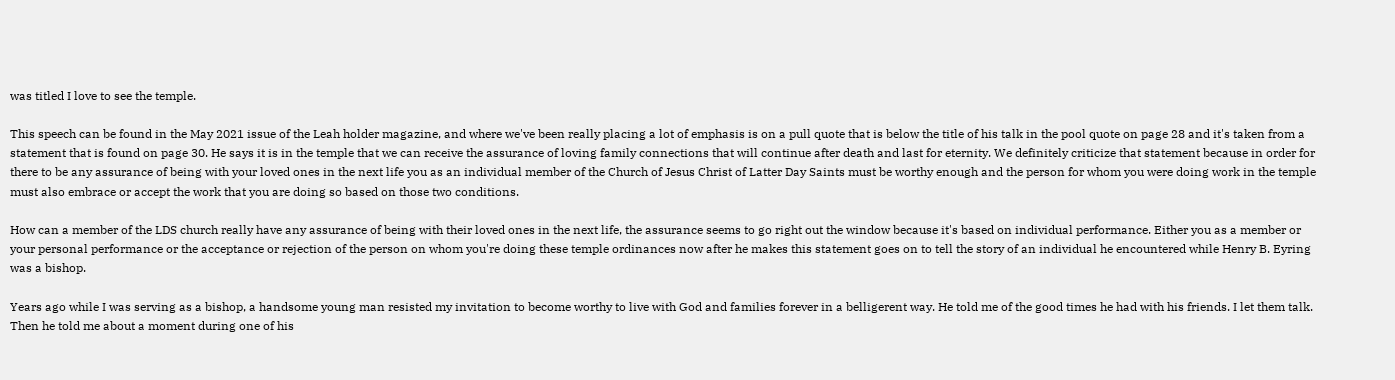was titled I love to see the temple.

This speech can be found in the May 2021 issue of the Leah holder magazine, and where we've been really placing a lot of emphasis is on a pull quote that is below the title of his talk in the pool quote on page 28 and it's taken from a statement that is found on page 30. He says it is in the temple that we can receive the assurance of loving family connections that will continue after death and last for eternity. We definitely criticize that statement because in order for there to be any assurance of being with your loved ones in the next life you as an individual member of the Church of Jesus Christ of Latter Day Saints must be worthy enough and the person for whom you were doing work in the temple must also embrace or accept the work that you are doing so based on those two conditions.

How can a member of the LDS church really have any assurance of being with their loved ones in the next life, the assurance seems to go right out the window because it's based on individual performance. Either you as a member or your personal performance or the acceptance or rejection of the person on whom you're doing these temple ordinances now after he makes this statement goes on to tell the story of an individual he encountered while Henry B. Eyring was a bishop.

Years ago while I was serving as a bishop, a handsome young man resisted my invitation to become worthy to live with God and families forever in a belligerent way. He told me of the good times he had with his friends. I let them talk. Then he told me about a moment during one of his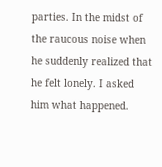parties. In the midst of the raucous noise when he suddenly realized that he felt lonely. I asked him what happened.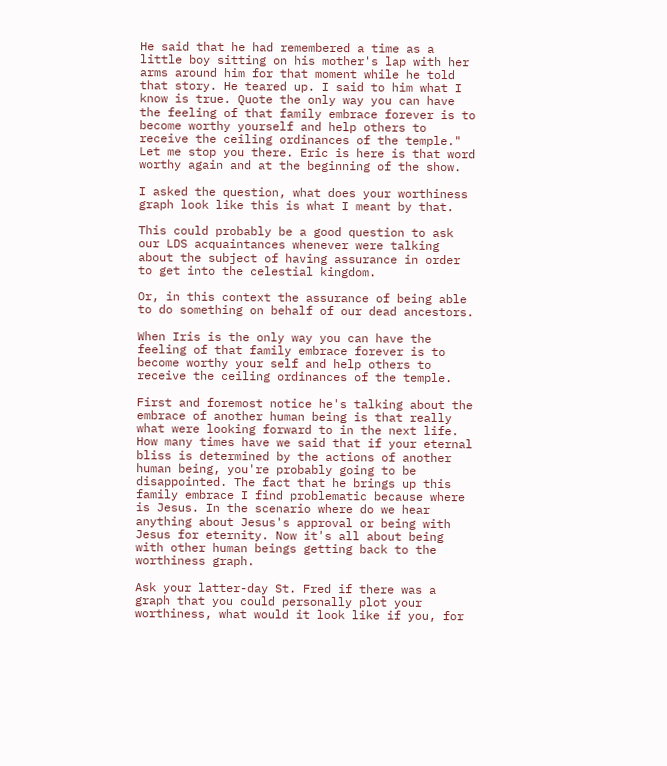He said that he had remembered a time as a little boy sitting on his mother's lap with her arms around him for that moment while he told that story. He teared up. I said to him what I know is true. Quote the only way you can have the feeling of that family embrace forever is to become worthy yourself and help others to receive the ceiling ordinances of the temple." Let me stop you there. Eric is here is that word worthy again and at the beginning of the show.

I asked the question, what does your worthiness graph look like this is what I meant by that.

This could probably be a good question to ask our LDS acquaintances whenever were talking about the subject of having assurance in order to get into the celestial kingdom.

Or, in this context the assurance of being able to do something on behalf of our dead ancestors.

When Iris is the only way you can have the feeling of that family embrace forever is to become worthy your self and help others to receive the ceiling ordinances of the temple.

First and foremost notice he's talking about the embrace of another human being is that really what were looking forward to in the next life. How many times have we said that if your eternal bliss is determined by the actions of another human being, you're probably going to be disappointed. The fact that he brings up this family embrace I find problematic because where is Jesus. In the scenario where do we hear anything about Jesus's approval or being with Jesus for eternity. Now it's all about being with other human beings getting back to the worthiness graph.

Ask your latter-day St. Fred if there was a graph that you could personally plot your worthiness, what would it look like if you, for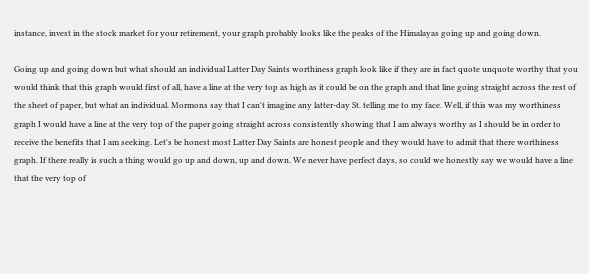instance, invest in the stock market for your retirement, your graph probably looks like the peaks of the Himalayas going up and going down.

Going up and going down but what should an individual Latter Day Saints worthiness graph look like if they are in fact quote unquote worthy that you would think that this graph would first of all, have a line at the very top as high as it could be on the graph and that line going straight across the rest of the sheet of paper, but what an individual. Mormons say that I can't imagine any latter-day St. telling me to my face. Well, if this was my worthiness graph I would have a line at the very top of the paper going straight across consistently showing that I am always worthy as I should be in order to receive the benefits that I am seeking. Let's be honest most Latter Day Saints are honest people and they would have to admit that there worthiness graph. If there really is such a thing would go up and down, up and down. We never have perfect days, so could we honestly say we would have a line that the very top of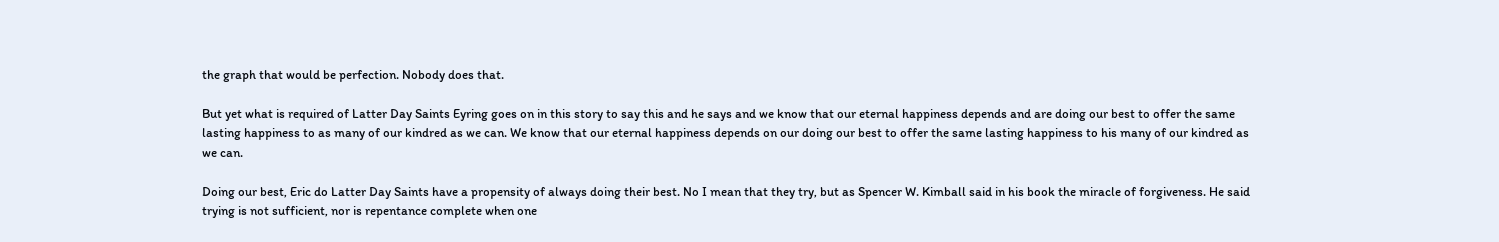the graph that would be perfection. Nobody does that.

But yet what is required of Latter Day Saints Eyring goes on in this story to say this and he says and we know that our eternal happiness depends and are doing our best to offer the same lasting happiness to as many of our kindred as we can. We know that our eternal happiness depends on our doing our best to offer the same lasting happiness to his many of our kindred as we can.

Doing our best, Eric do Latter Day Saints have a propensity of always doing their best. No I mean that they try, but as Spencer W. Kimball said in his book the miracle of forgiveness. He said trying is not sufficient, nor is repentance complete when one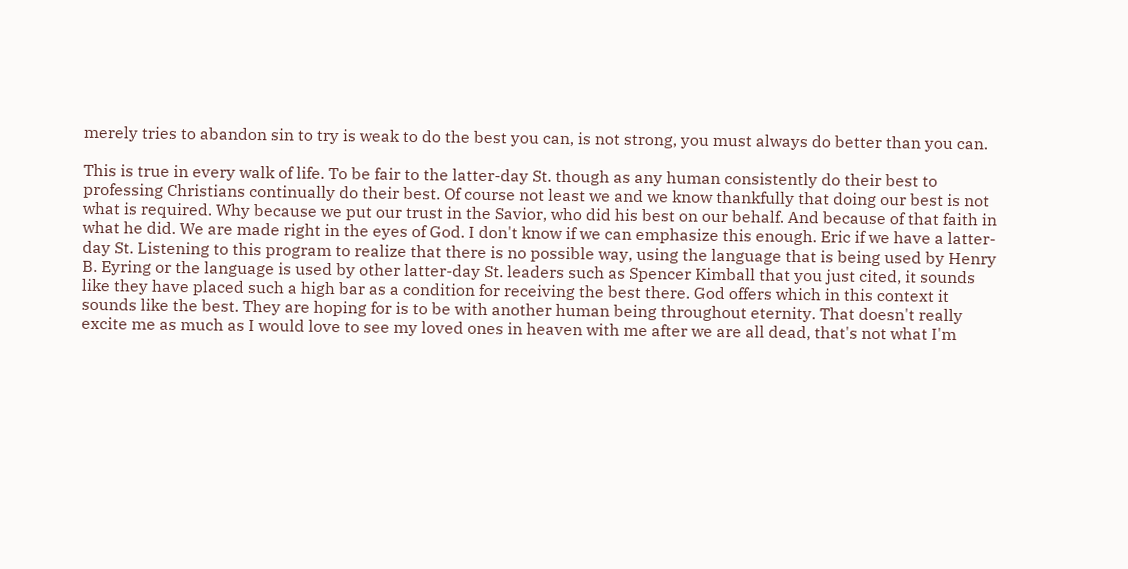merely tries to abandon sin to try is weak to do the best you can, is not strong, you must always do better than you can.

This is true in every walk of life. To be fair to the latter-day St. though as any human consistently do their best to professing Christians continually do their best. Of course not least we and we know thankfully that doing our best is not what is required. Why because we put our trust in the Savior, who did his best on our behalf. And because of that faith in what he did. We are made right in the eyes of God. I don't know if we can emphasize this enough. Eric if we have a latter-day St. Listening to this program to realize that there is no possible way, using the language that is being used by Henry B. Eyring or the language is used by other latter-day St. leaders such as Spencer Kimball that you just cited, it sounds like they have placed such a high bar as a condition for receiving the best there. God offers which in this context it sounds like the best. They are hoping for is to be with another human being throughout eternity. That doesn't really excite me as much as I would love to see my loved ones in heaven with me after we are all dead, that's not what I'm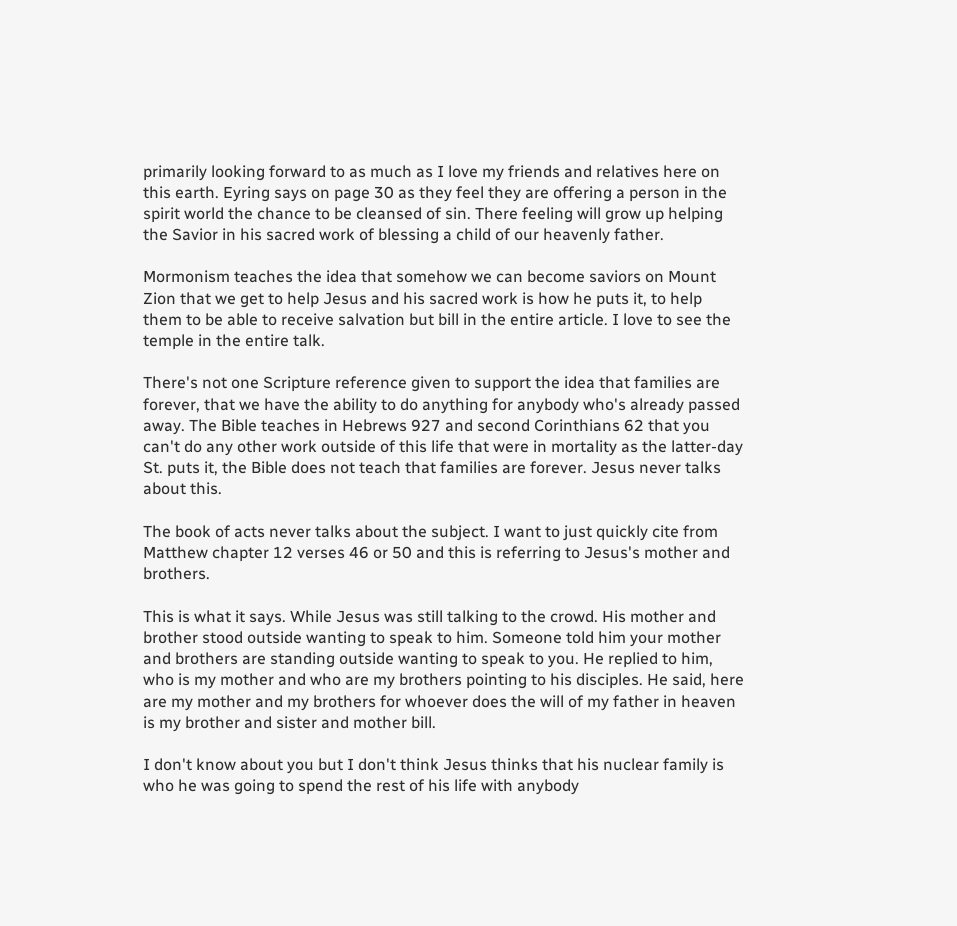primarily looking forward to as much as I love my friends and relatives here on this earth. Eyring says on page 30 as they feel they are offering a person in the spirit world the chance to be cleansed of sin. There feeling will grow up helping the Savior in his sacred work of blessing a child of our heavenly father.

Mormonism teaches the idea that somehow we can become saviors on Mount Zion that we get to help Jesus and his sacred work is how he puts it, to help them to be able to receive salvation but bill in the entire article. I love to see the temple in the entire talk.

There's not one Scripture reference given to support the idea that families are forever, that we have the ability to do anything for anybody who's already passed away. The Bible teaches in Hebrews 927 and second Corinthians 62 that you can't do any other work outside of this life that were in mortality as the latter-day St. puts it, the Bible does not teach that families are forever. Jesus never talks about this.

The book of acts never talks about the subject. I want to just quickly cite from Matthew chapter 12 verses 46 or 50 and this is referring to Jesus's mother and brothers.

This is what it says. While Jesus was still talking to the crowd. His mother and brother stood outside wanting to speak to him. Someone told him your mother and brothers are standing outside wanting to speak to you. He replied to him, who is my mother and who are my brothers pointing to his disciples. He said, here are my mother and my brothers for whoever does the will of my father in heaven is my brother and sister and mother bill.

I don't know about you but I don't think Jesus thinks that his nuclear family is who he was going to spend the rest of his life with anybody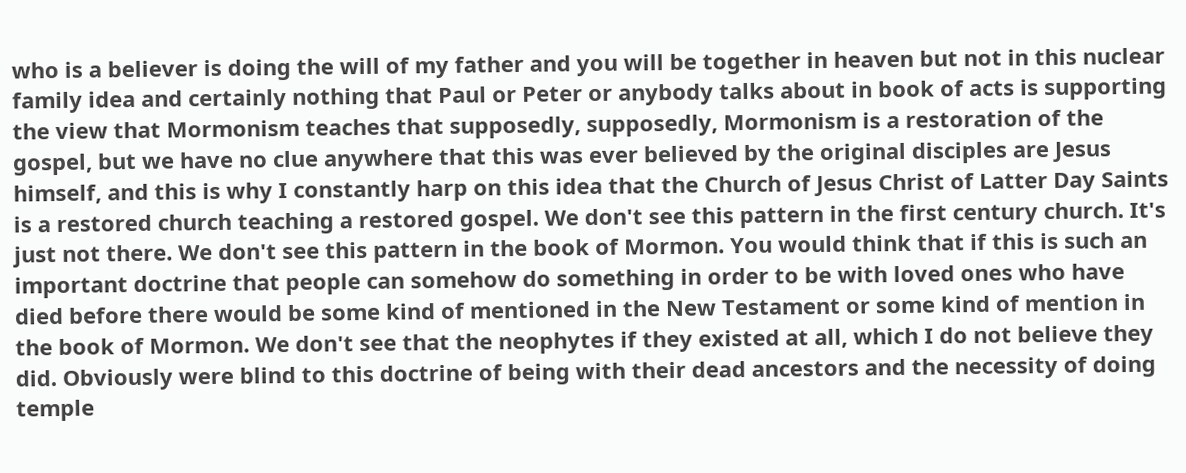who is a believer is doing the will of my father and you will be together in heaven but not in this nuclear family idea and certainly nothing that Paul or Peter or anybody talks about in book of acts is supporting the view that Mormonism teaches that supposedly, supposedly, Mormonism is a restoration of the gospel, but we have no clue anywhere that this was ever believed by the original disciples are Jesus himself, and this is why I constantly harp on this idea that the Church of Jesus Christ of Latter Day Saints is a restored church teaching a restored gospel. We don't see this pattern in the first century church. It's just not there. We don't see this pattern in the book of Mormon. You would think that if this is such an important doctrine that people can somehow do something in order to be with loved ones who have died before there would be some kind of mentioned in the New Testament or some kind of mention in the book of Mormon. We don't see that the neophytes if they existed at all, which I do not believe they did. Obviously were blind to this doctrine of being with their dead ancestors and the necessity of doing temple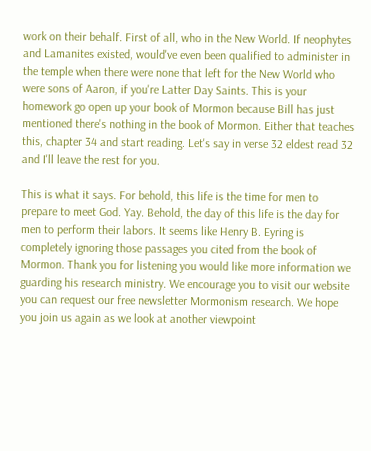work on their behalf. First of all, who in the New World. If neophytes and Lamanites existed, would've even been qualified to administer in the temple when there were none that left for the New World who were sons of Aaron, if you're Latter Day Saints. This is your homework go open up your book of Mormon because Bill has just mentioned there's nothing in the book of Mormon. Either that teaches this, chapter 34 and start reading. Let's say in verse 32 eldest read 32 and I'll leave the rest for you.

This is what it says. For behold, this life is the time for men to prepare to meet God. Yay. Behold, the day of this life is the day for men to perform their labors. It seems like Henry B. Eyring is completely ignoring those passages you cited from the book of Mormon. Thank you for listening you would like more information we guarding his research ministry. We encourage you to visit our website you can request our free newsletter Mormonism research. We hope you join us again as we look at another viewpoint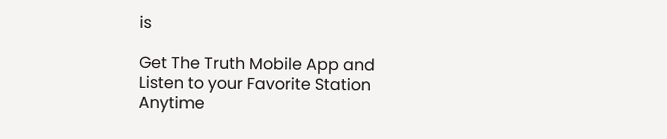is

Get The Truth Mobile App and Listen to your Favorite Station Anytime